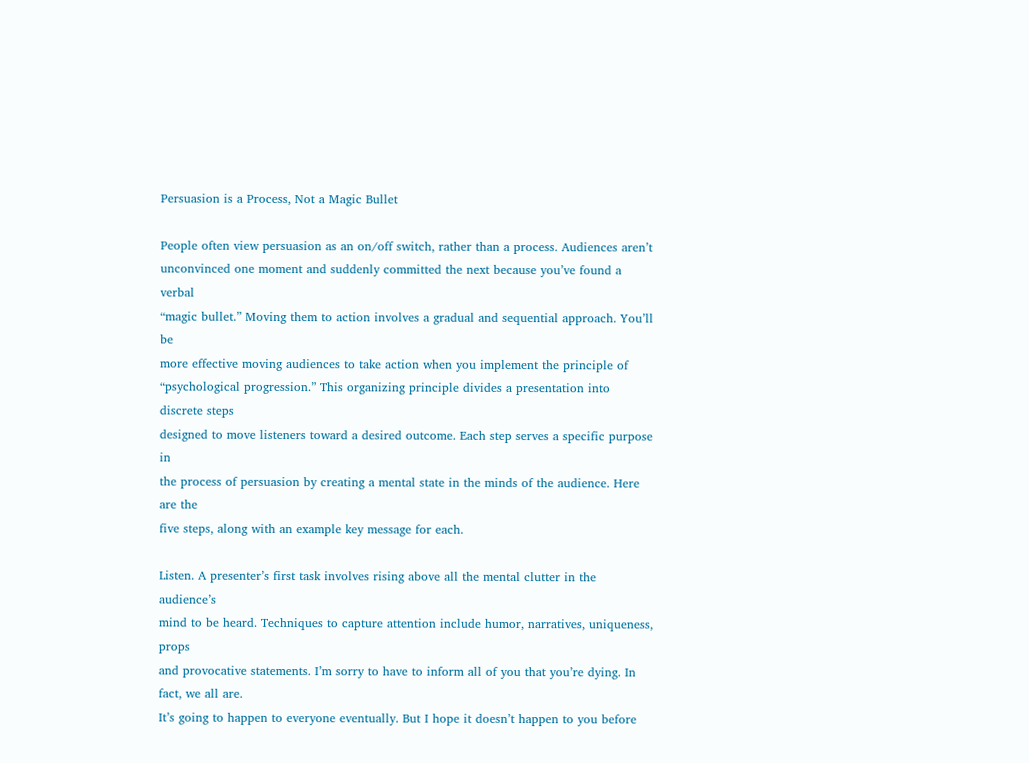Persuasion is a Process, Not a Magic Bullet

People often view persuasion as an on/off switch, rather than a process. Audiences aren’t
unconvinced one moment and suddenly committed the next because you’ve found a verbal
“magic bullet.” Moving them to action involves a gradual and sequential approach. You’ll be
more effective moving audiences to take action when you implement the principle of
“psychological progression.” This organizing principle divides a presentation into discrete steps
designed to move listeners toward a desired outcome. Each step serves a specific purpose in
the process of persuasion by creating a mental state in the minds of the audience. Here are the
five steps, along with an example key message for each.

Listen. A presenter’s first task involves rising above all the mental clutter in the audience’s
mind to be heard. Techniques to capture attention include humor, narratives, uniqueness, props
and provocative statements. I’m sorry to have to inform all of you that you’re dying. In fact, we all are.
It’s going to happen to everyone eventually. But I hope it doesn’t happen to you before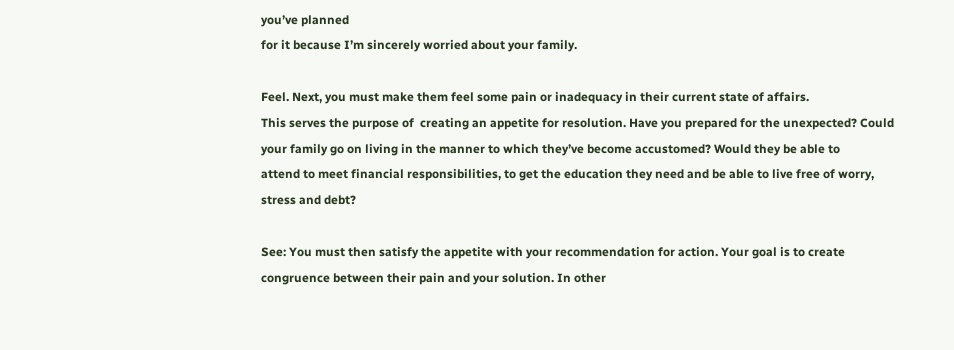you’ve planned
for it because I’m sincerely worried about your family.

Feel. Next, you must make them feel some pain or inadequacy in their current state of affairs.
This serves the purpose of  creating an appetite for resolution. Have you prepared for the unexpected? Could
your family go on living in the manner to which they’ve become accustomed? Would they be able to
attend to meet financial responsibilities, to get the education they need and be able to live free of worry,
stress and debt?

See: You must then satisfy the appetite with your recommendation for action. Your goal is to create congruence between their pain and your solution. In other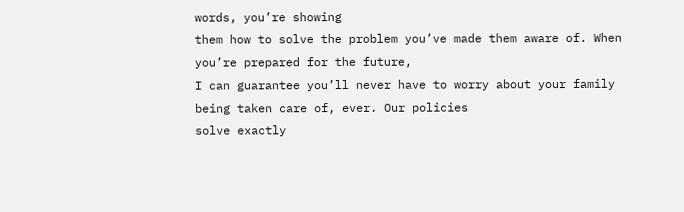words, you’re showing
them how to solve the problem you’ve made them aware of. When you’re prepared for the future,
I can guarantee you’ll never have to worry about your family being taken care of, ever. Our policies
solve exactly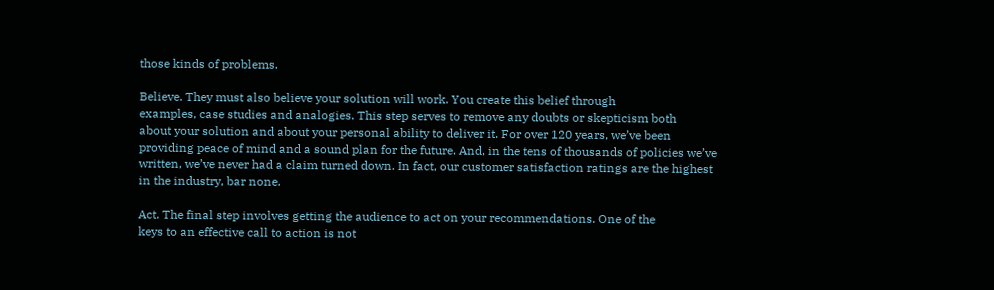those kinds of problems.

Believe. They must also believe your solution will work. You create this belief through
examples, case studies and analogies. This step serves to remove any doubts or skepticism both
about your solution and about your personal ability to deliver it. For over 120 years, we’ve been
providing peace of mind and a sound plan for the future. And, in the tens of thousands of policies we’ve
written, we’ve never had a claim turned down. In fact, our customer satisfaction ratings are the highest
in the industry, bar none.

Act. The final step involves getting the audience to act on your recommendations. One of the
keys to an effective call to action is not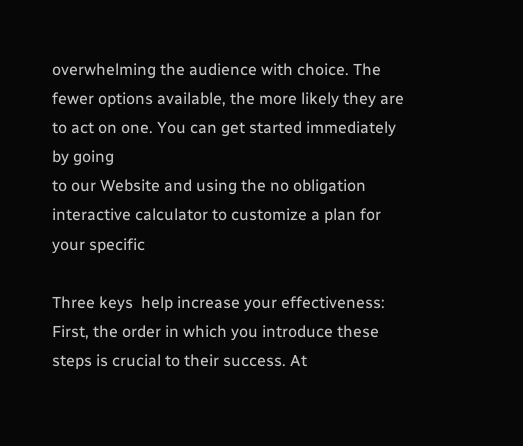overwhelming the audience with choice. The fewer options available, the more likely they are to act on one. You can get started immediately by going
to our Website and using the no obligation interactive calculator to customize a plan for your specific

Three keys  help increase your effectiveness: First, the order in which you introduce these
steps is crucial to their success. At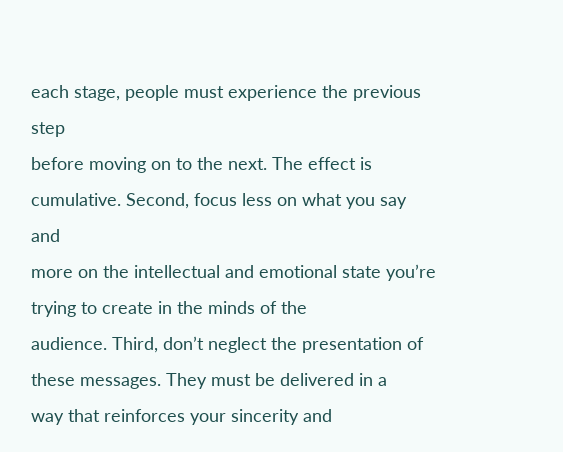each stage, people must experience the previous step
before moving on to the next. The effect is cumulative. Second, focus less on what you say and
more on the intellectual and emotional state you’re trying to create in the minds of the
audience. Third, don’t neglect the presentation of these messages. They must be delivered in a
way that reinforces your sincerity and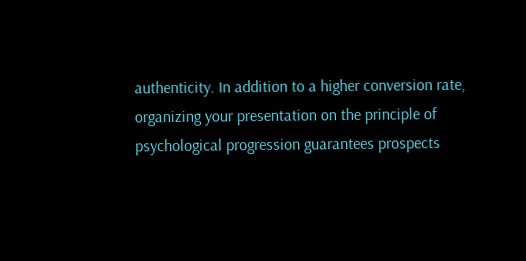authenticity. In addition to a higher conversion rate,
organizing your presentation on the principle of psychological progression guarantees prospects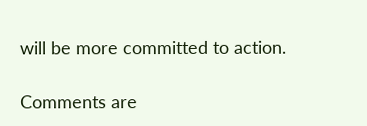will be more committed to action.

Comments are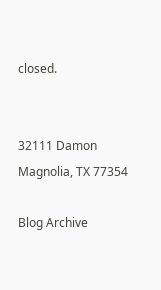closed.


32111 Damon
Magnolia, TX 77354

Blog Archive